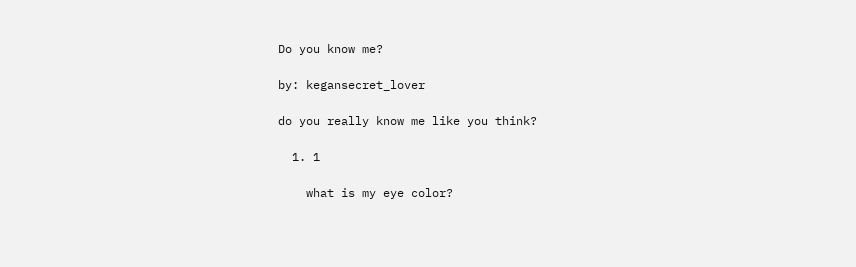Do you know me?

by: kegansecret_lover

do you really know me like you think?

  1. 1

    what is my eye color?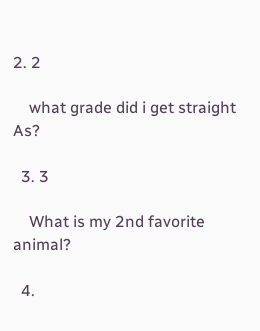2. 2

    what grade did i get straight As?

  3. 3

    What is my 2nd favorite animal?

  4.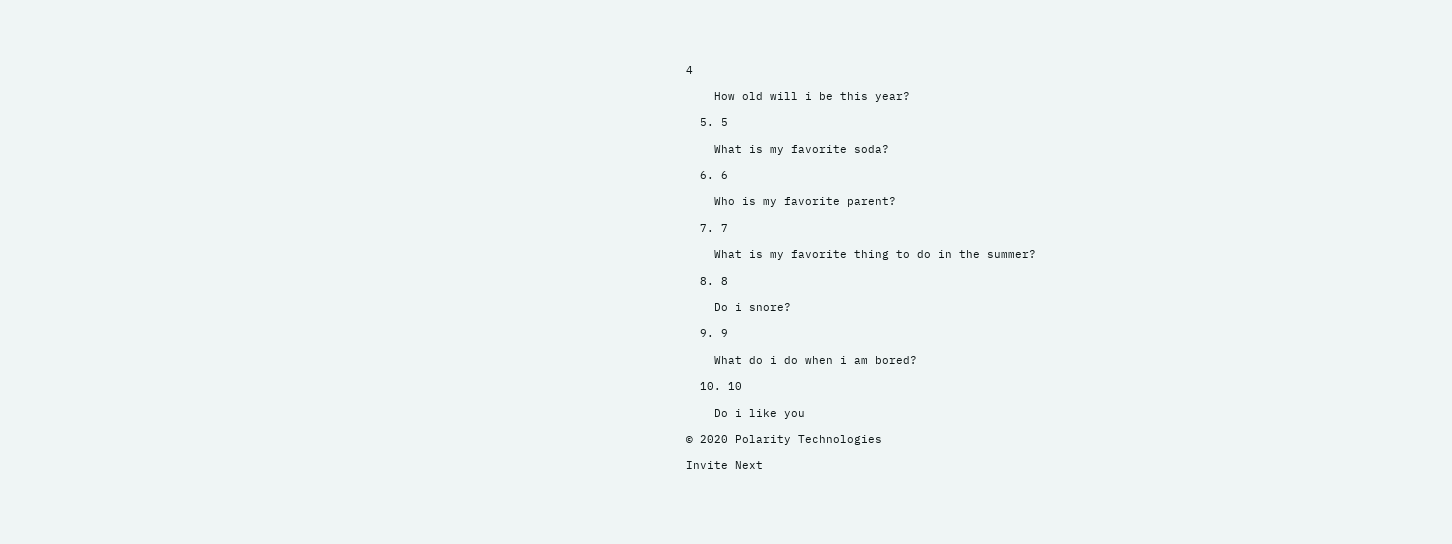4

    How old will i be this year?

  5. 5

    What is my favorite soda?

  6. 6

    Who is my favorite parent?

  7. 7

    What is my favorite thing to do in the summer?

  8. 8

    Do i snore?

  9. 9

    What do i do when i am bored?

  10. 10

    Do i like you

© 2020 Polarity Technologies

Invite Next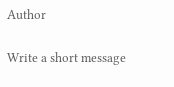Author

Write a short message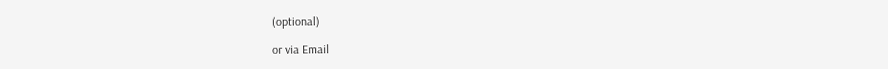(optional)

or via Email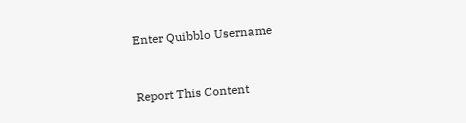Enter Quibblo Username


Report This Content